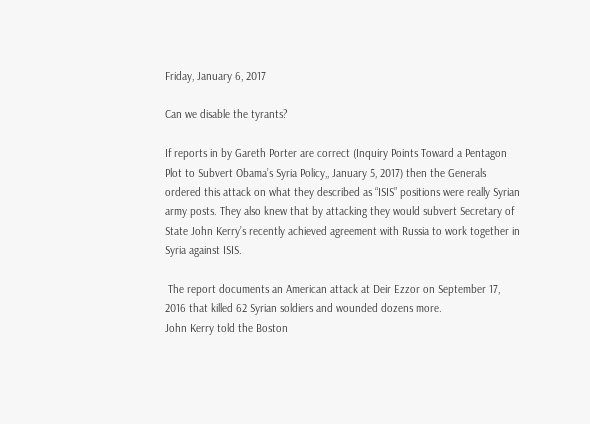Friday, January 6, 2017

Can we disable the tyrants?

If reports in by Gareth Porter are correct (Inquiry Points Toward a Pentagon Plot to Subvert Obama’s Syria Policy,, January 5, 2017) then the Generals ordered this attack on what they described as “ISIS” positions were really Syrian army posts. They also knew that by attacking they would subvert Secretary of State John Kerry’s recently achieved agreement with Russia to work together in Syria against ISIS.

 The report documents an American attack at Deir Ezzor on September 17, 2016 that killed 62 Syrian soldiers and wounded dozens more.
John Kerry told the Boston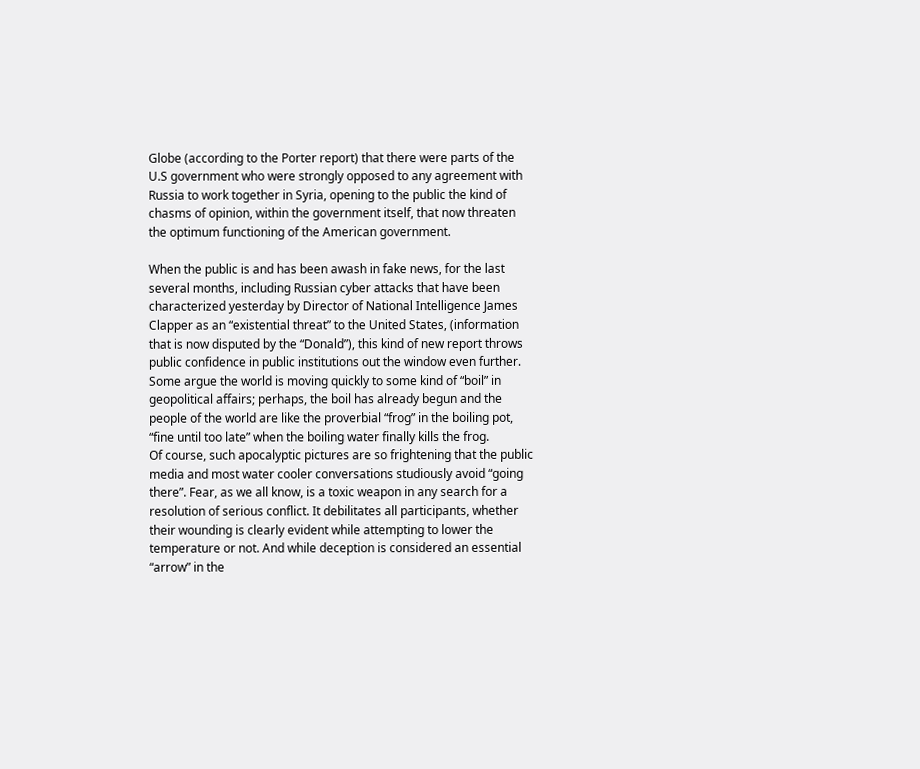Globe (according to the Porter report) that there were parts of the U.S government who were strongly opposed to any agreement with Russia to work together in Syria, opening to the public the kind of chasms of opinion, within the government itself, that now threaten the optimum functioning of the American government.

When the public is and has been awash in fake news, for the last several months, including Russian cyber attacks that have been characterized yesterday by Director of National Intelligence James Clapper as an “existential threat” to the United States, (information that is now disputed by the “Donald”), this kind of new report throws public confidence in public institutions out the window even further. Some argue the world is moving quickly to some kind of “boil” in geopolitical affairs; perhaps, the boil has already begun and the people of the world are like the proverbial “frog” in the boiling pot, “fine until too late” when the boiling water finally kills the frog.
Of course, such apocalyptic pictures are so frightening that the public media and most water cooler conversations studiously avoid “going there”. Fear, as we all know, is a toxic weapon in any search for a resolution of serious conflict. It debilitates all participants, whether their wounding is clearly evident while attempting to lower the temperature or not. And while deception is considered an essential “arrow” in the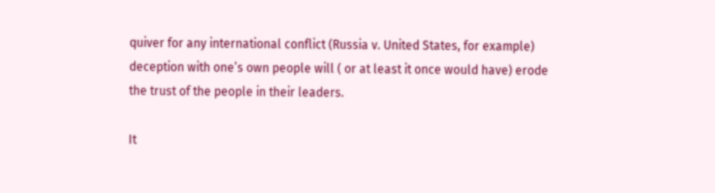quiver for any international conflict (Russia v. United States, for example) deception with one’s own people will ( or at least it once would have) erode the trust of the people in their leaders.

It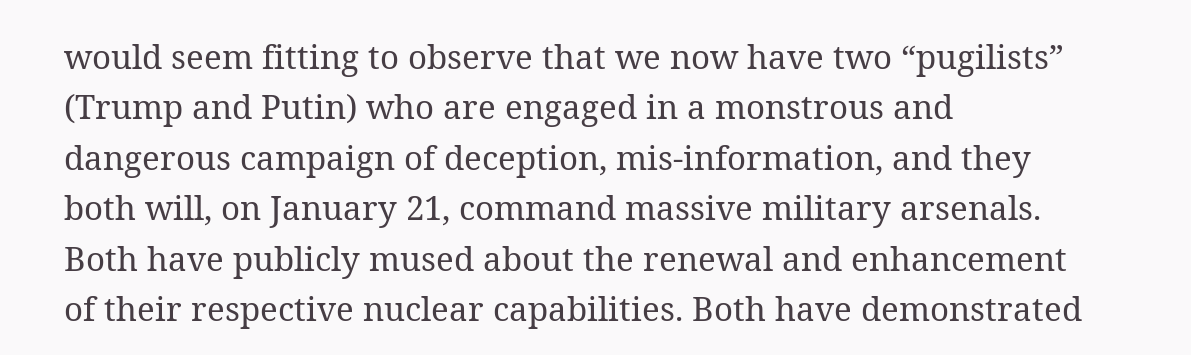would seem fitting to observe that we now have two “pugilists” (Trump and Putin) who are engaged in a monstrous and dangerous campaign of deception, mis-information, and they both will, on January 21, command massive military arsenals. Both have publicly mused about the renewal and enhancement of their respective nuclear capabilities. Both have demonstrated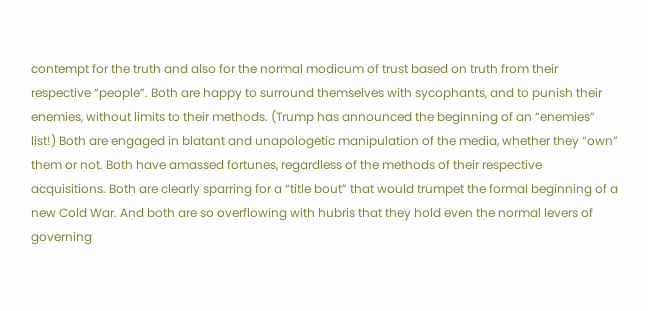contempt for the truth and also for the normal modicum of trust based on truth from their respective “people”. Both are happy to surround themselves with sycophants, and to punish their enemies, without limits to their methods. (Trump has announced the beginning of an “enemies” list!) Both are engaged in blatant and unapologetic manipulation of the media, whether they “own” them or not. Both have amassed fortunes, regardless of the methods of their respective acquisitions. Both are clearly sparring for a “title bout” that would trumpet the formal beginning of a new Cold War. And both are so overflowing with hubris that they hold even the normal levers of governing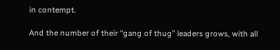in contempt.

And the number of their “gang of thug” leaders grows, with all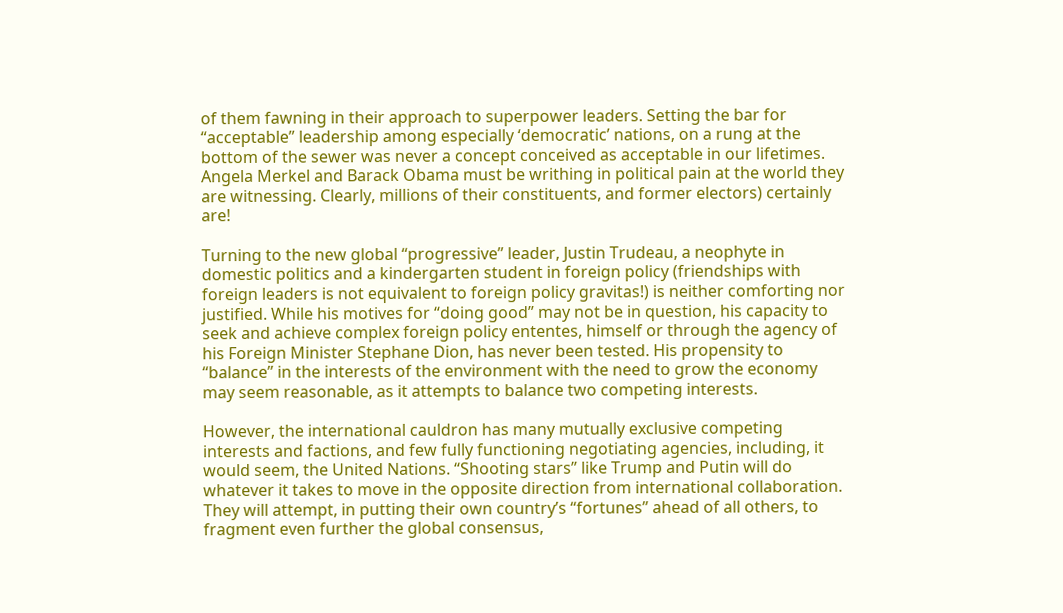of them fawning in their approach to superpower leaders. Setting the bar for “acceptable” leadership among especially ‘democratic’ nations, on a rung at the bottom of the sewer was never a concept conceived as acceptable in our lifetimes. Angela Merkel and Barack Obama must be writhing in political pain at the world they are witnessing. Clearly, millions of their constituents, and former electors) certainly are!

Turning to the new global “progressive” leader, Justin Trudeau, a neophyte in domestic politics and a kindergarten student in foreign policy (friendships with foreign leaders is not equivalent to foreign policy gravitas!) is neither comforting nor justified. While his motives for “doing good” may not be in question, his capacity to seek and achieve complex foreign policy ententes, himself or through the agency of his Foreign Minister Stephane Dion, has never been tested. His propensity to “balance” in the interests of the environment with the need to grow the economy may seem reasonable, as it attempts to balance two competing interests.

However, the international cauldron has many mutually exclusive competing interests and factions, and few fully functioning negotiating agencies, including, it would seem, the United Nations. “Shooting stars” like Trump and Putin will do whatever it takes to move in the opposite direction from international collaboration. They will attempt, in putting their own country’s “fortunes” ahead of all others, to fragment even further the global consensus,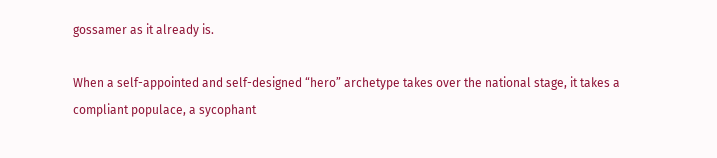gossamer as it already is.

When a self-appointed and self-designed “hero” archetype takes over the national stage, it takes a compliant populace, a sycophant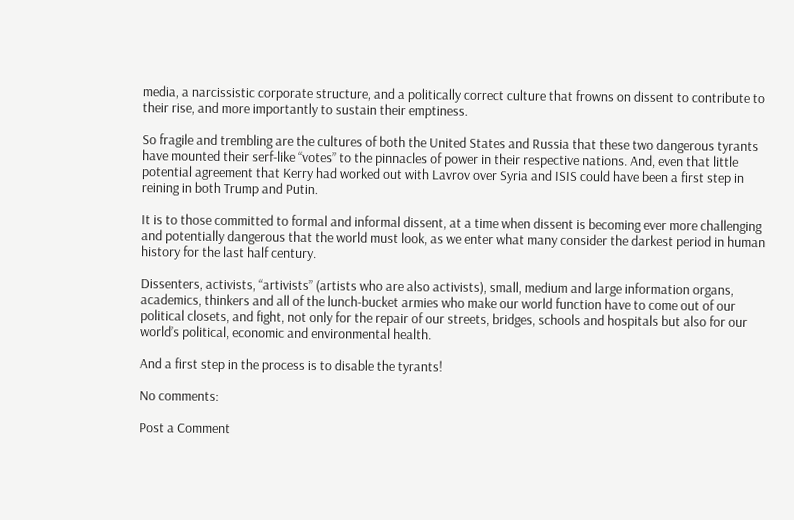media, a narcissistic corporate structure, and a politically correct culture that frowns on dissent to contribute to their rise, and more importantly to sustain their emptiness.

So fragile and trembling are the cultures of both the United States and Russia that these two dangerous tyrants have mounted their serf-like “votes” to the pinnacles of power in their respective nations. And, even that little potential agreement that Kerry had worked out with Lavrov over Syria and ISIS could have been a first step in reining in both Trump and Putin.

It is to those committed to formal and informal dissent, at a time when dissent is becoming ever more challenging and potentially dangerous that the world must look, as we enter what many consider the darkest period in human history for the last half century.

Dissenters, activists, “artivists” (artists who are also activists), small, medium and large information organs, academics, thinkers and all of the lunch-bucket armies who make our world function have to come out of our political closets, and fight, not only for the repair of our streets, bridges, schools and hospitals but also for our world’s political, economic and environmental health.

And a first step in the process is to disable the tyrants!

No comments:

Post a Comment